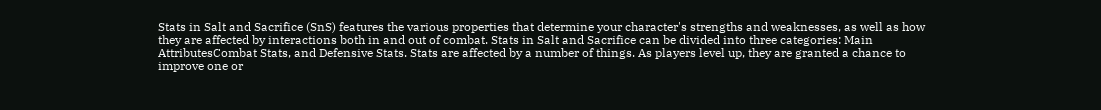Stats in Salt and Sacrifice (SnS) features the various properties that determine your character's strengths and weaknesses, as well as how they are affected by interactions both in and out of combat. Stats in Salt and Sacrifice can be divided into three categories: Main AttributesCombat Stats, and Defensive Stats. Stats are affected by a number of things. As players level up, they are granted a chance to improve one or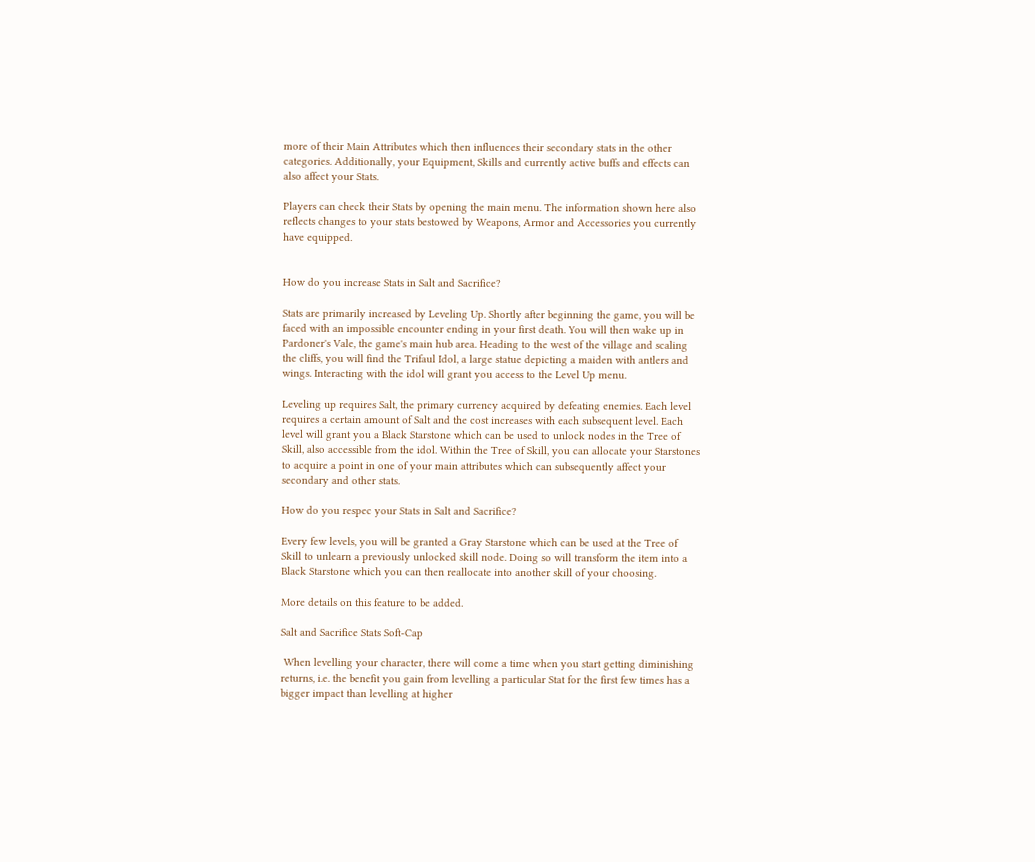more of their Main Attributes which then influences their secondary stats in the other categories. Additionally, your Equipment, Skills and currently active buffs and effects can also affect your Stats.

Players can check their Stats by opening the main menu. The information shown here also reflects changes to your stats bestowed by Weapons, Armor and Accessories you currently have equipped.


How do you increase Stats in Salt and Sacrifice?

Stats are primarily increased by Leveling Up. Shortly after beginning the game, you will be faced with an impossible encounter ending in your first death. You will then wake up in Pardoner's Vale, the game's main hub area. Heading to the west of the village and scaling the cliffs, you will find the Trifaul Idol, a large statue depicting a maiden with antlers and wings. Interacting with the idol will grant you access to the Level Up menu.

Leveling up requires Salt, the primary currency acquired by defeating enemies. Each level requires a certain amount of Salt and the cost increases with each subsequent level. Each level will grant you a Black Starstone which can be used to unlock nodes in the Tree of Skill, also accessible from the idol. Within the Tree of Skill, you can allocate your Starstones to acquire a point in one of your main attributes which can subsequently affect your secondary and other stats.

How do you respec your Stats in Salt and Sacrifice?

Every few levels, you will be granted a Gray Starstone which can be used at the Tree of Skill to unlearn a previously unlocked skill node. Doing so will transform the item into a Black Starstone which you can then reallocate into another skill of your choosing.

More details on this feature to be added.

Salt and Sacrifice Stats Soft-Cap

 When levelling your character, there will come a time when you start getting diminishing returns, i.e. the benefit you gain from levelling a particular Stat for the first few times has a bigger impact than levelling at higher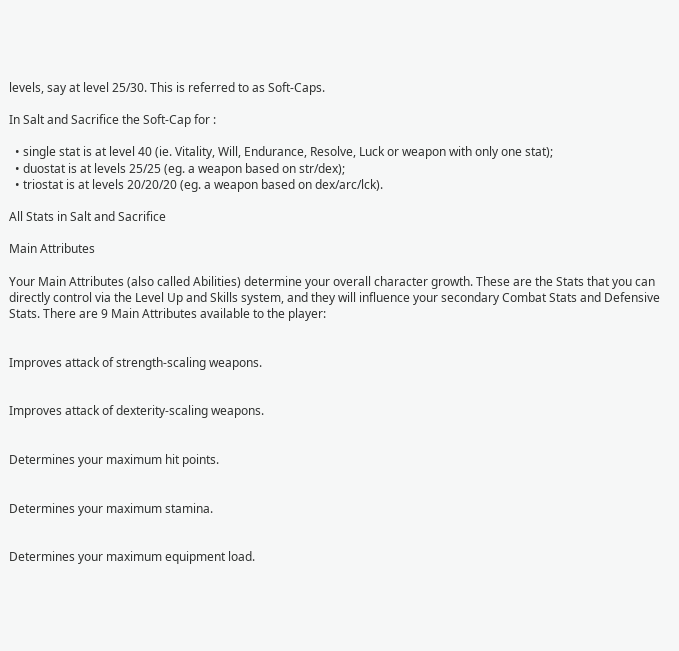levels, say at level 25/30. This is referred to as Soft-Caps.

In Salt and Sacrifice the Soft-Cap for :

  • single stat is at level 40 (ie. Vitality, Will, Endurance, Resolve, Luck or weapon with only one stat);
  • duostat is at levels 25/25 (eg. a weapon based on str/dex);
  • triostat is at levels 20/20/20 (eg. a weapon based on dex/arc/lck).

All Stats in Salt and Sacrifice

Main Attributes

Your Main Attributes (also called Abilities) determine your overall character growth. These are the Stats that you can directly control via the Level Up and Skills system, and they will influence your secondary Combat Stats and Defensive Stats. There are 9 Main Attributes available to the player:


Improves attack of strength-scaling weapons.


Improves attack of dexterity-scaling weapons.


Determines your maximum hit points.


Determines your maximum stamina.


Determines your maximum equipment load.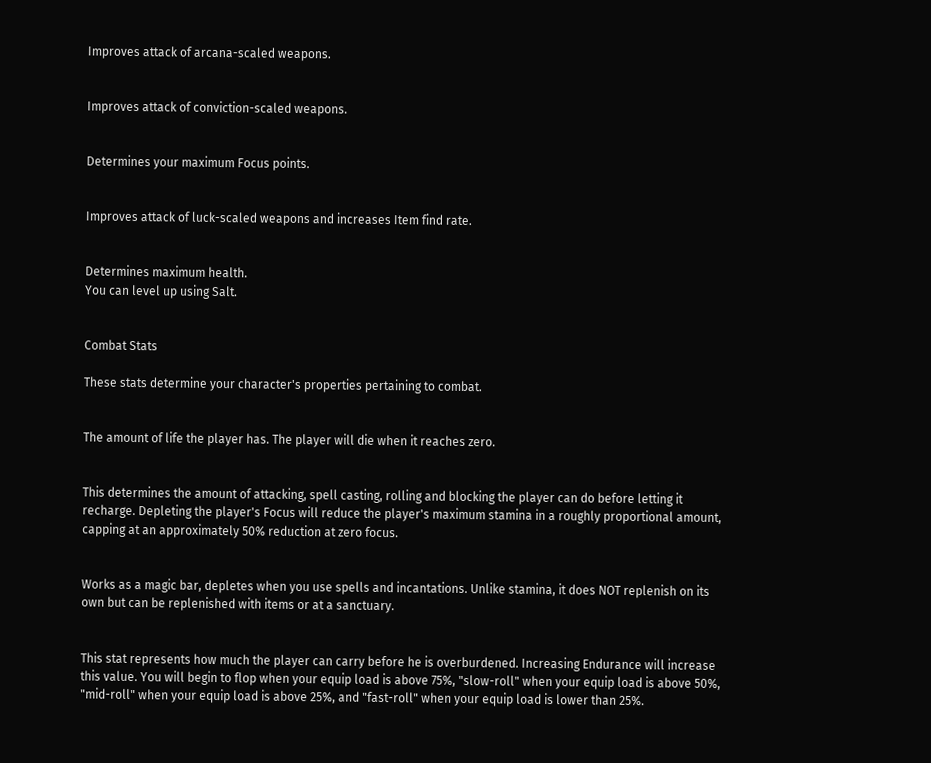Improves attack of arcana-scaled weapons.


Improves attack of conviction-scaled weapons.


Determines your maximum Focus points.


Improves attack of luck-scaled weapons and increases Item find rate.


Determines maximum health.
You can level up using Salt.


Combat Stats

These stats determine your character's properties pertaining to combat.


The amount of life the player has. The player will die when it reaches zero.


This determines the amount of attacking, spell casting, rolling and blocking the player can do before letting it recharge. Depleting the player's Focus will reduce the player's maximum stamina in a roughly proportional amount, capping at an approximately 50% reduction at zero focus.


Works as a magic bar, depletes when you use spells and incantations. Unlike stamina, it does NOT replenish on its own but can be replenished with items or at a sanctuary.


This stat represents how much the player can carry before he is overburdened. Increasing Endurance will increase this value. You will begin to flop when your equip load is above 75%, "slow-roll" when your equip load is above 50%, "mid-roll" when your equip load is above 25%, and "fast-roll" when your equip load is lower than 25%.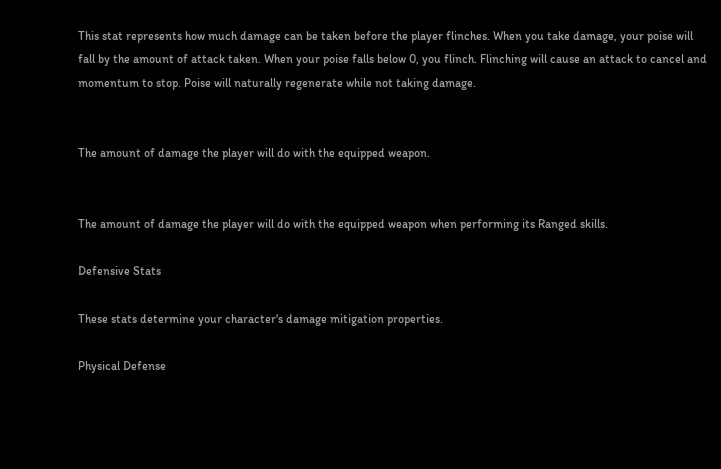This stat represents how much damage can be taken before the player flinches. When you take damage, your poise will fall by the amount of attack taken. When your poise falls below 0, you flinch. Flinching will cause an attack to cancel and momentum to stop. Poise will naturally regenerate while not taking damage.


The amount of damage the player will do with the equipped weapon.


The amount of damage the player will do with the equipped weapon when performing its Ranged skills.

Defensive Stats

These stats determine your character's damage mitigation properties.

Physical Defense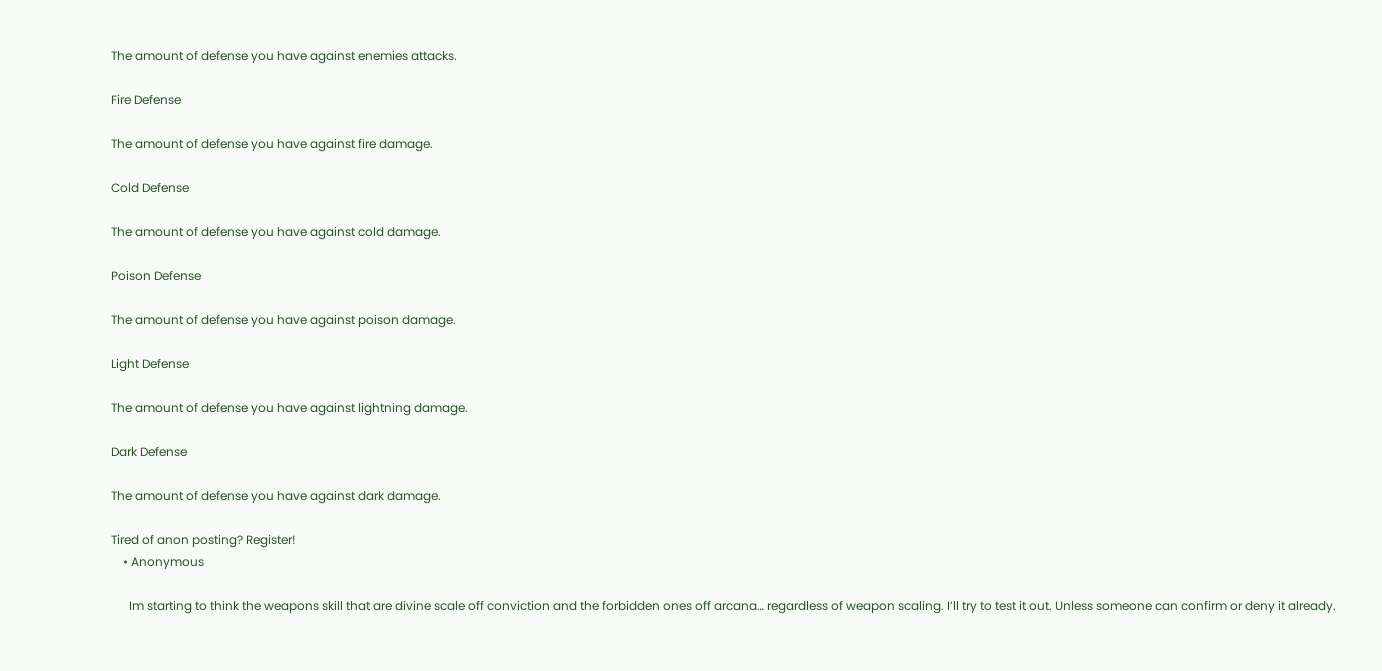The amount of defense you have against enemies attacks.

Fire Defense

The amount of defense you have against fire damage.

Cold Defense

The amount of defense you have against cold damage.

Poison Defense

The amount of defense you have against poison damage.

Light Defense

The amount of defense you have against lightning damage.

Dark Defense

The amount of defense you have against dark damage.

Tired of anon posting? Register!
    • Anonymous

      Im starting to think the weapons skill that are divine scale off conviction and the forbidden ones off arcana… regardless of weapon scaling. I’ll try to test it out. Unless someone can confirm or deny it already.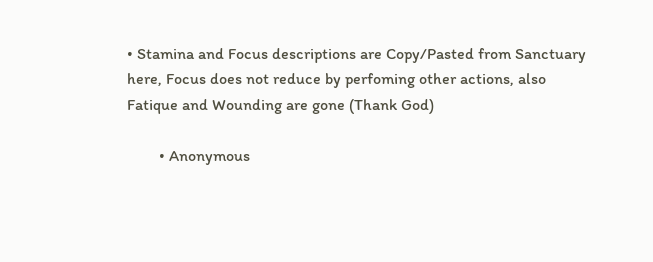• Stamina and Focus descriptions are Copy/Pasted from Sanctuary here, Focus does not reduce by perfoming other actions, also Fatique and Wounding are gone (Thank God)

        • Anonymous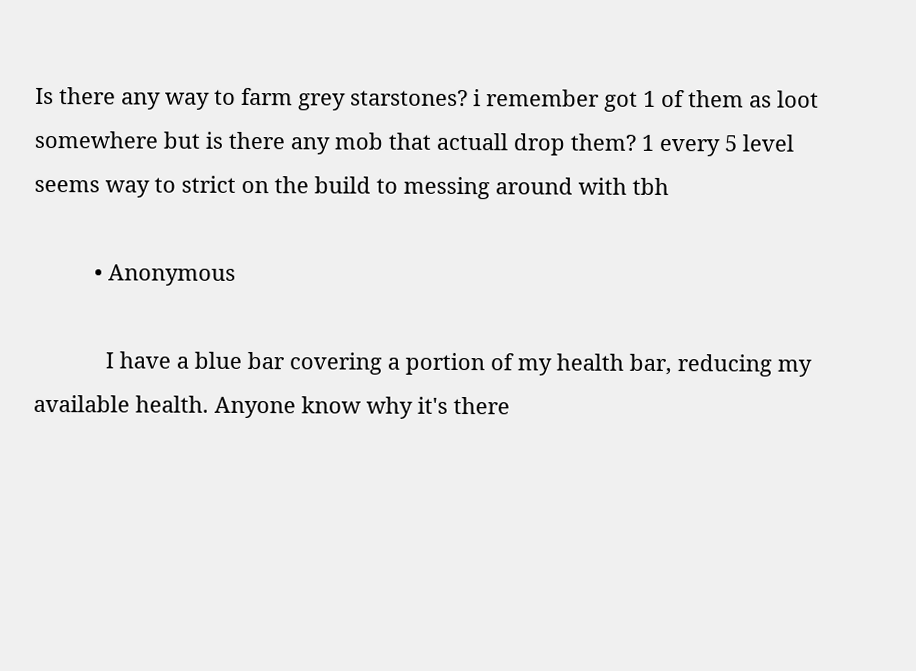Is there any way to farm grey starstones? i remember got 1 of them as loot somewhere but is there any mob that actuall drop them? 1 every 5 level seems way to strict on the build to messing around with tbh

          • Anonymous

            I have a blue bar covering a portion of my health bar, reducing my available health. Anyone know why it's there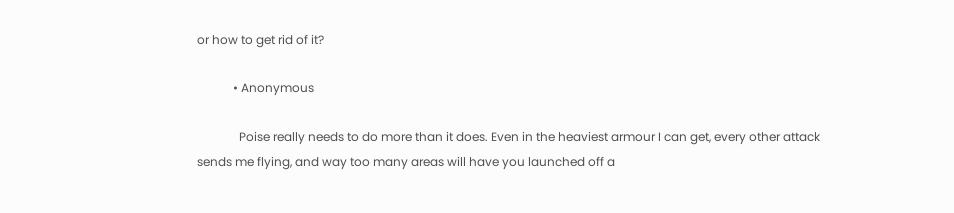or how to get rid of it?

            • Anonymous

              Poise really needs to do more than it does. Even in the heaviest armour I can get, every other attack sends me flying, and way too many areas will have you launched off a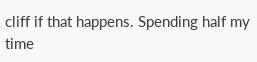cliff if that happens. Spending half my time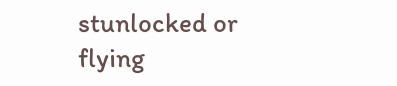stunlocked or flying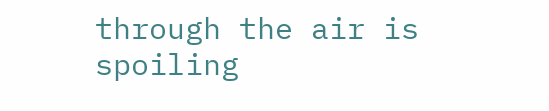through the air is spoiling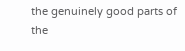the genuinely good parts of the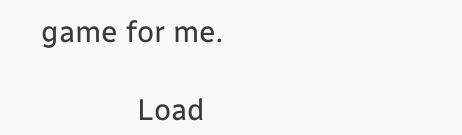game for me.

            Load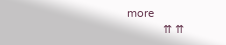more
            ⇈ ⇈